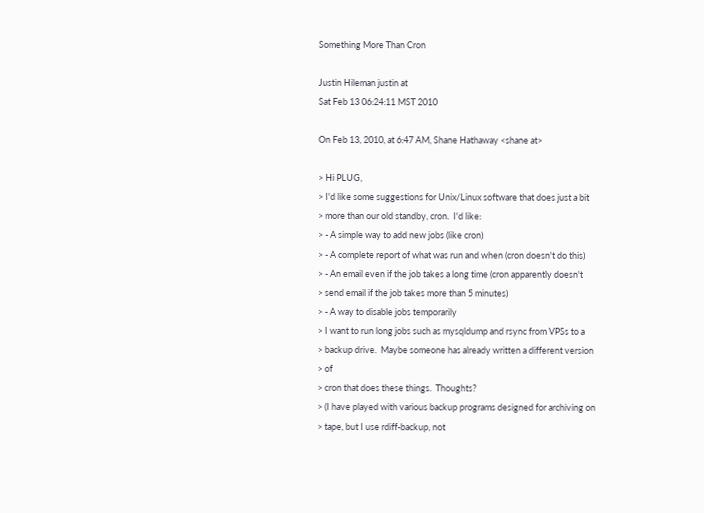Something More Than Cron

Justin Hileman justin at
Sat Feb 13 06:24:11 MST 2010

On Feb 13, 2010, at 6:47 AM, Shane Hathaway <shane at>

> Hi PLUG,
> I'd like some suggestions for Unix/Linux software that does just a bit
> more than our old standby, cron.  I'd like:
> - A simple way to add new jobs (like cron)
> - A complete report of what was run and when (cron doesn't do this)
> - An email even if the job takes a long time (cron apparently doesn't
> send email if the job takes more than 5 minutes)
> - A way to disable jobs temporarily
> I want to run long jobs such as mysqldump and rsync from VPSs to a
> backup drive.  Maybe someone has already written a different version
> of
> cron that does these things.  Thoughts?
> (I have played with various backup programs designed for archiving on
> tape, but I use rdiff-backup, not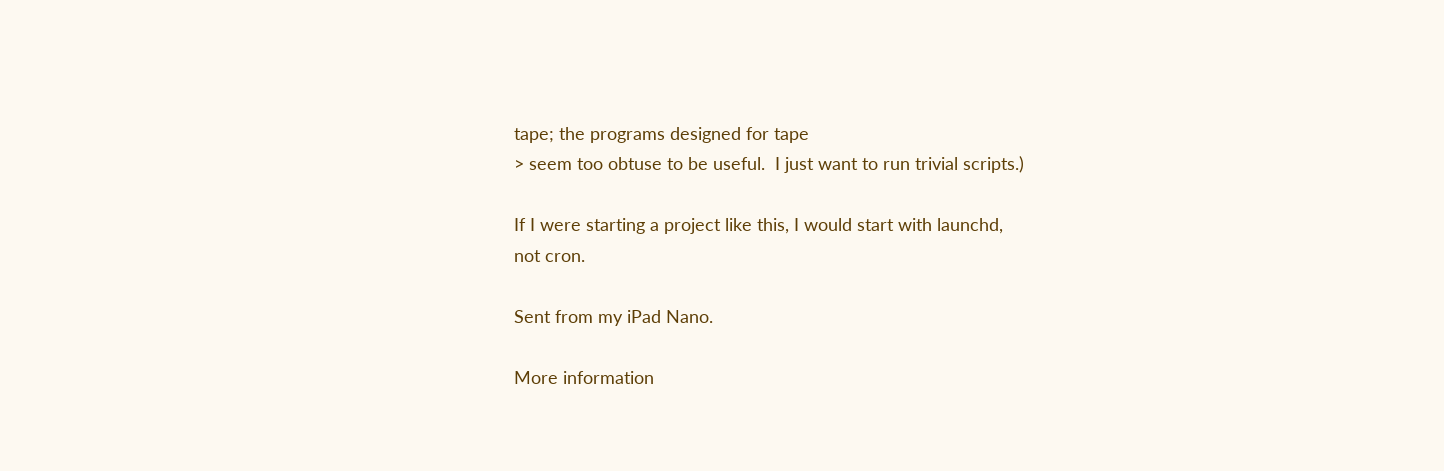tape; the programs designed for tape
> seem too obtuse to be useful.  I just want to run trivial scripts.)

If I were starting a project like this, I would start with launchd,
not cron.

Sent from my iPad Nano.

More information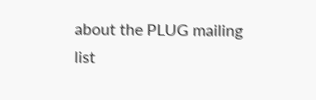about the PLUG mailing list